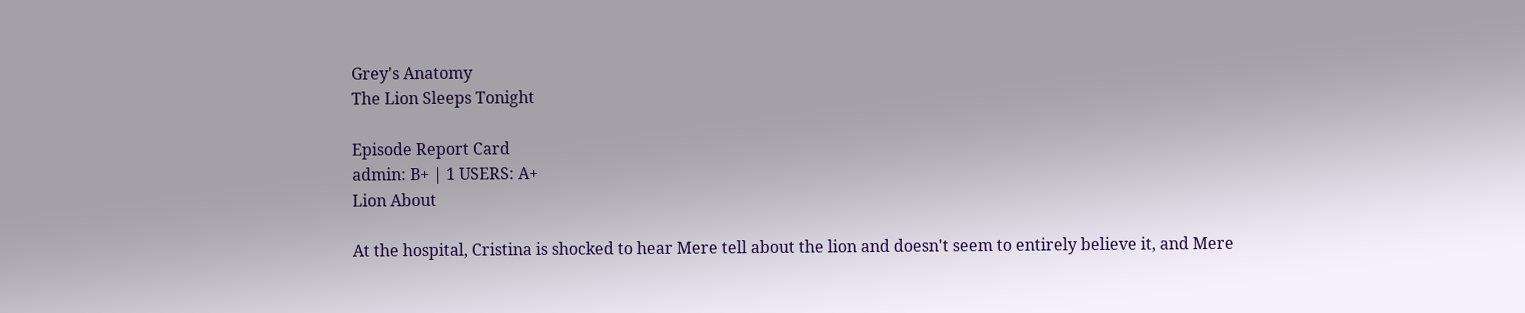Grey's Anatomy
The Lion Sleeps Tonight

Episode Report Card
admin: B+ | 1 USERS: A+
Lion About

At the hospital, Cristina is shocked to hear Mere tell about the lion and doesn't seem to entirely believe it, and Mere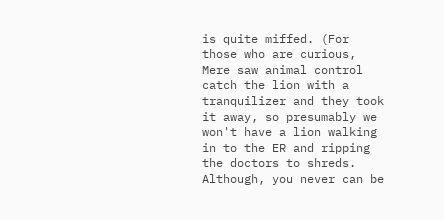is quite miffed. (For those who are curious, Mere saw animal control catch the lion with a tranquilizer and they took it away, so presumably we won't have a lion walking in to the ER and ripping the doctors to shreds. Although, you never can be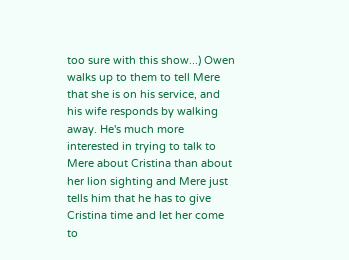too sure with this show...) Owen walks up to them to tell Mere that she is on his service, and his wife responds by walking away. He's much more interested in trying to talk to Mere about Cristina than about her lion sighting and Mere just tells him that he has to give Cristina time and let her come to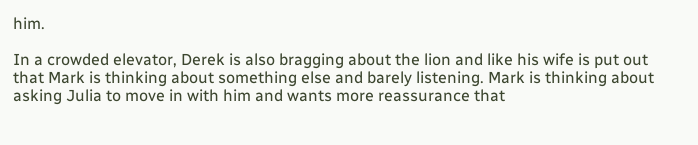him.

In a crowded elevator, Derek is also bragging about the lion and like his wife is put out that Mark is thinking about something else and barely listening. Mark is thinking about asking Julia to move in with him and wants more reassurance that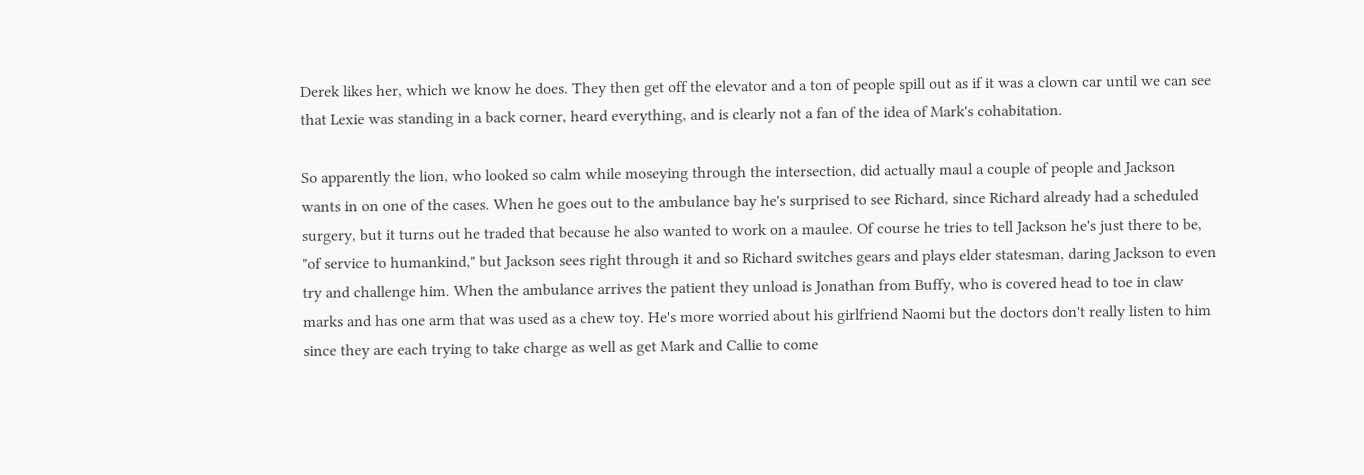Derek likes her, which we know he does. They then get off the elevator and a ton of people spill out as if it was a clown car until we can see that Lexie was standing in a back corner, heard everything, and is clearly not a fan of the idea of Mark's cohabitation.

So apparently the lion, who looked so calm while moseying through the intersection, did actually maul a couple of people and Jackson wants in on one of the cases. When he goes out to the ambulance bay he's surprised to see Richard, since Richard already had a scheduled surgery, but it turns out he traded that because he also wanted to work on a maulee. Of course he tries to tell Jackson he's just there to be, "of service to humankind," but Jackson sees right through it and so Richard switches gears and plays elder statesman, daring Jackson to even try and challenge him. When the ambulance arrives the patient they unload is Jonathan from Buffy, who is covered head to toe in claw marks and has one arm that was used as a chew toy. He's more worried about his girlfriend Naomi but the doctors don't really listen to him since they are each trying to take charge as well as get Mark and Callie to come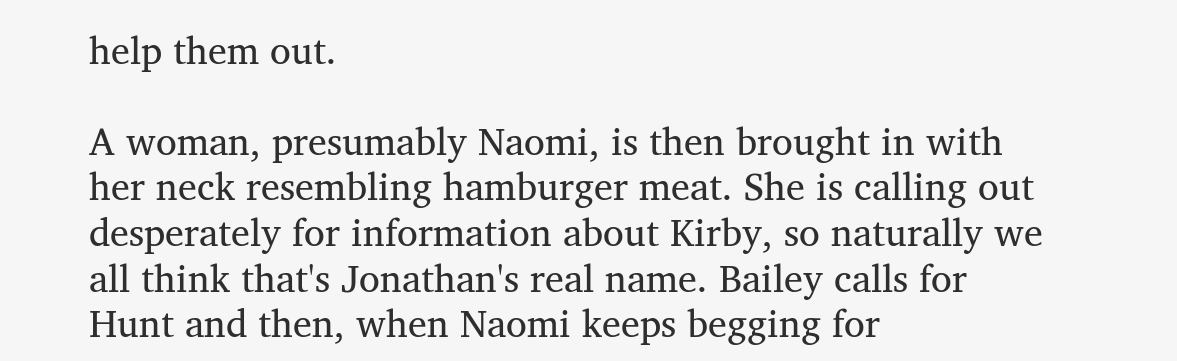help them out.

A woman, presumably Naomi, is then brought in with her neck resembling hamburger meat. She is calling out desperately for information about Kirby, so naturally we all think that's Jonathan's real name. Bailey calls for Hunt and then, when Naomi keeps begging for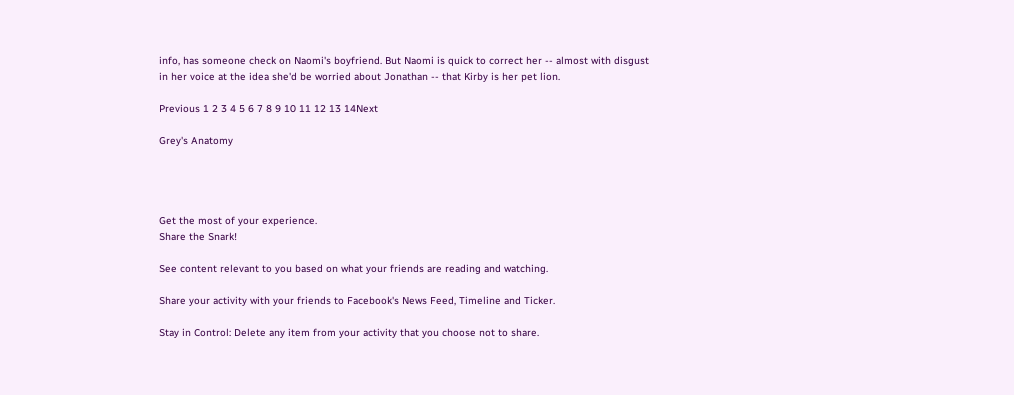info, has someone check on Naomi's boyfriend. But Naomi is quick to correct her -- almost with disgust in her voice at the idea she'd be worried about Jonathan -- that Kirby is her pet lion.

Previous 1 2 3 4 5 6 7 8 9 10 11 12 13 14Next

Grey's Anatomy




Get the most of your experience.
Share the Snark!

See content relevant to you based on what your friends are reading and watching.

Share your activity with your friends to Facebook's News Feed, Timeline and Ticker.

Stay in Control: Delete any item from your activity that you choose not to share.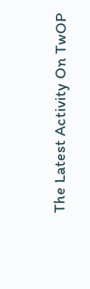The Latest Activity On TwOP